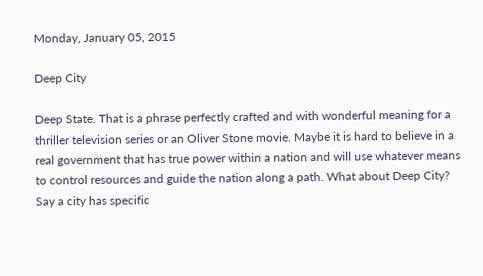Monday, January 05, 2015

Deep City

Deep State. That is a phrase perfectly crafted and with wonderful meaning for a thriller television series or an Oliver Stone movie. Maybe it is hard to believe in a real government that has true power within a nation and will use whatever means to control resources and guide the nation along a path. What about Deep City? Say a city has specific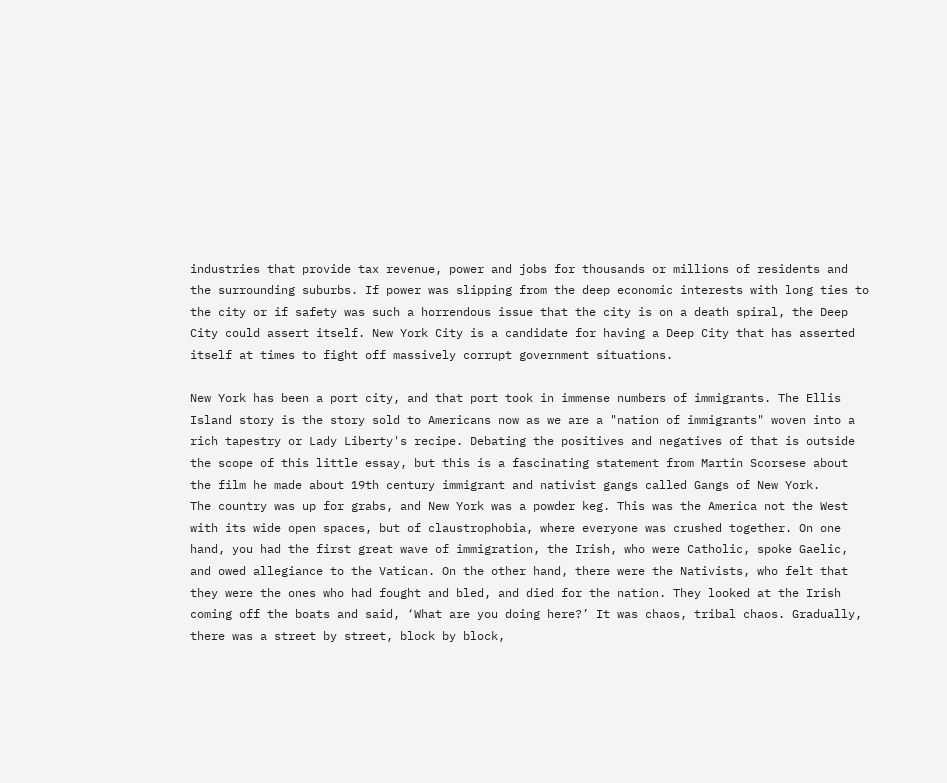industries that provide tax revenue, power and jobs for thousands or millions of residents and the surrounding suburbs. If power was slipping from the deep economic interests with long ties to the city or if safety was such a horrendous issue that the city is on a death spiral, the Deep City could assert itself. New York City is a candidate for having a Deep City that has asserted itself at times to fight off massively corrupt government situations.

New York has been a port city, and that port took in immense numbers of immigrants. The Ellis Island story is the story sold to Americans now as we are a "nation of immigrants" woven into a rich tapestry or Lady Liberty's recipe. Debating the positives and negatives of that is outside the scope of this little essay, but this is a fascinating statement from Martin Scorsese about the film he made about 19th century immigrant and nativist gangs called Gangs of New York.
The country was up for grabs, and New York was a powder keg. This was the America not the West with its wide open spaces, but of claustrophobia, where everyone was crushed together. On one hand, you had the first great wave of immigration, the Irish, who were Catholic, spoke Gaelic, and owed allegiance to the Vatican. On the other hand, there were the Nativists, who felt that they were the ones who had fought and bled, and died for the nation. They looked at the Irish coming off the boats and said, ‘What are you doing here?’ It was chaos, tribal chaos. Gradually, there was a street by street, block by block,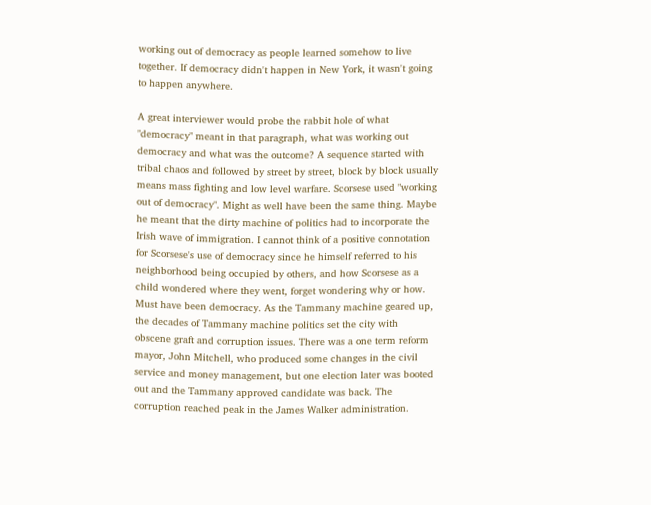working out of democracy as people learned somehow to live together. If democracy didn't happen in New York, it wasn't going to happen anywhere.

A great interviewer would probe the rabbit hole of what "democracy" meant in that paragraph, what was working out democracy and what was the outcome? A sequence started with tribal chaos and followed by street by street, block by block usually means mass fighting and low level warfare. Scorsese used "working out of democracy". Might as well have been the same thing. Maybe he meant that the dirty machine of politics had to incorporate the Irish wave of immigration. I cannot think of a positive connotation for Scorsese's use of democracy since he himself referred to his neighborhood being occupied by others, and how Scorsese as a child wondered where they went, forget wondering why or how. Must have been democracy. As the Tammany machine geared up, the decades of Tammany machine politics set the city with obscene graft and corruption issues. There was a one term reform mayor, John Mitchell, who produced some changes in the civil service and money management, but one election later was booted out and the Tammany approved candidate was back. The corruption reached peak in the James Walker administration.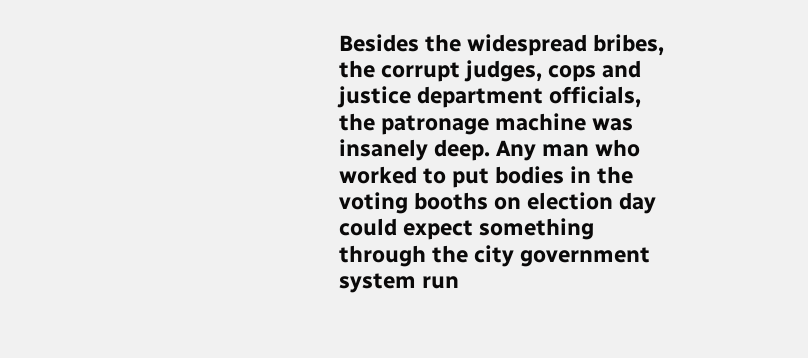Besides the widespread bribes, the corrupt judges, cops and justice department officials, the patronage machine was insanely deep. Any man who worked to put bodies in the voting booths on election day could expect something through the city government system run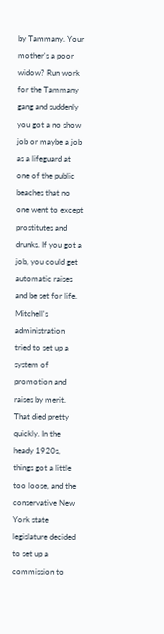by Tammany. Your mother's a poor widow? Run work for the Tammany gang and suddenly you got a no show job or maybe a job as a lifeguard at one of the public beaches that no one went to except prostitutes and drunks. If you got a job, you could get automatic raises and be set for life. Mitchell's administration tried to set up a system of promotion and raises by merit. That died pretty quickly. In the heady 1920s, things got a little too loose, and the conservative New York state legislature decided to set up a commission to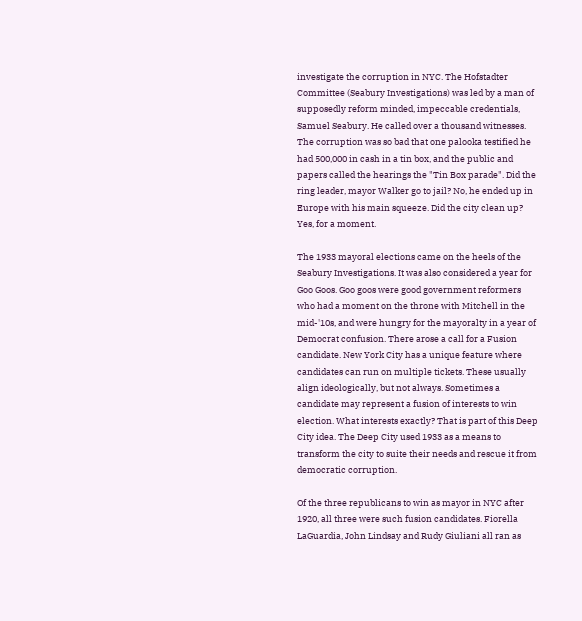investigate the corruption in NYC. The Hofstadter Committee (Seabury Investigations) was led by a man of supposedly reform minded, impeccable credentials, Samuel Seabury. He called over a thousand witnesses. The corruption was so bad that one palooka testified he had 500,000 in cash in a tin box, and the public and papers called the hearings the "Tin Box parade". Did the ring leader, mayor Walker go to jail? No, he ended up in Europe with his main squeeze. Did the city clean up? Yes, for a moment.

The 1933 mayoral elections came on the heels of the Seabury Investigations. It was also considered a year for Goo Goos. Goo goos were good government reformers who had a moment on the throne with Mitchell in the mid-'10s, and were hungry for the mayoralty in a year of Democrat confusion. There arose a call for a Fusion candidate. New York City has a unique feature where candidates can run on multiple tickets. These usually align ideologically, but not always. Sometimes a candidate may represent a fusion of interests to win election. What interests exactly? That is part of this Deep City idea. The Deep City used 1933 as a means to transform the city to suite their needs and rescue it from democratic corruption.

Of the three republicans to win as mayor in NYC after 1920, all three were such fusion candidates. Fiorella LaGuardia, John Lindsay and Rudy Giuliani all ran as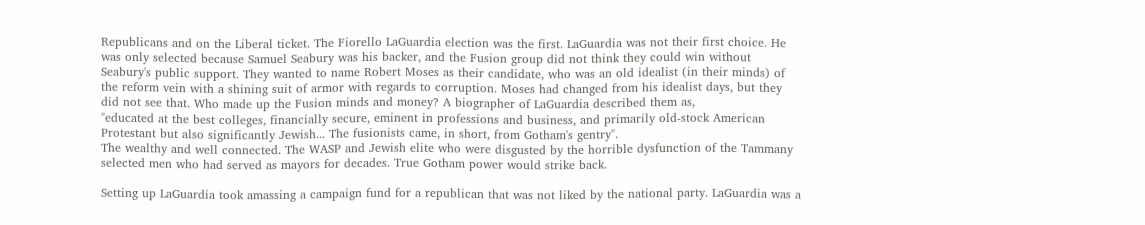Republicans and on the Liberal ticket. The Fiorello LaGuardia election was the first. LaGuardia was not their first choice. He was only selected because Samuel Seabury was his backer, and the Fusion group did not think they could win without Seabury's public support. They wanted to name Robert Moses as their candidate, who was an old idealist (in their minds) of the reform vein with a shining suit of armor with regards to corruption. Moses had changed from his idealist days, but they did not see that. Who made up the Fusion minds and money? A biographer of LaGuardia described them as,
"educated at the best colleges, financially secure, eminent in professions and business, and primarily old-stock American Protestant but also significantly Jewish... The fusionists came, in short, from Gotham's gentry".
The wealthy and well connected. The WASP and Jewish elite who were disgusted by the horrible dysfunction of the Tammany selected men who had served as mayors for decades. True Gotham power would strike back.

Setting up LaGuardia took amassing a campaign fund for a republican that was not liked by the national party. LaGuardia was a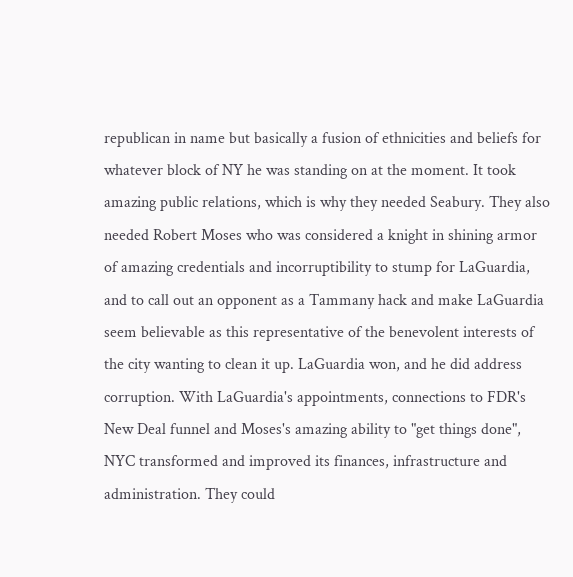republican in name but basically a fusion of ethnicities and beliefs for whatever block of NY he was standing on at the moment. It took amazing public relations, which is why they needed Seabury. They also needed Robert Moses who was considered a knight in shining armor of amazing credentials and incorruptibility to stump for LaGuardia, and to call out an opponent as a Tammany hack and make LaGuardia seem believable as this representative of the benevolent interests of the city wanting to clean it up. LaGuardia won, and he did address corruption. With LaGuardia's appointments, connections to FDR's New Deal funnel and Moses's amazing ability to "get things done", NYC transformed and improved its finances, infrastructure and administration. They could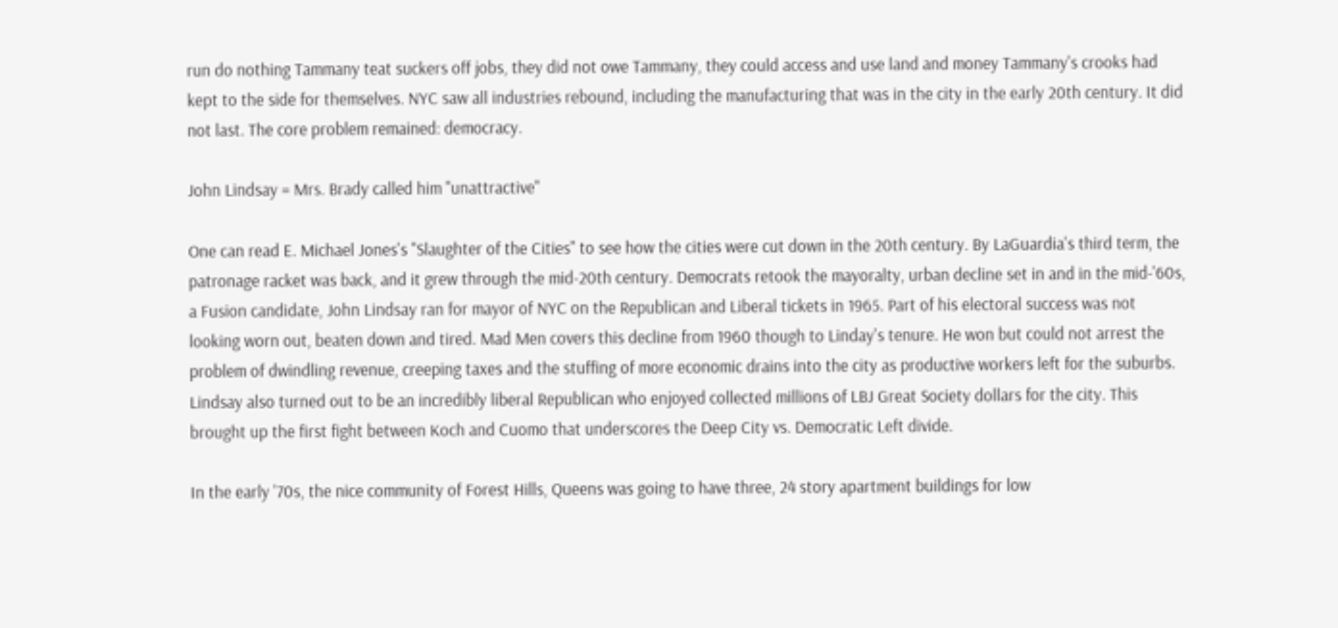run do nothing Tammany teat suckers off jobs, they did not owe Tammany, they could access and use land and money Tammany's crooks had kept to the side for themselves. NYC saw all industries rebound, including the manufacturing that was in the city in the early 20th century. It did not last. The core problem remained: democracy.

John Lindsay = Mrs. Brady called him "unattractive"

One can read E. Michael Jones's "Slaughter of the Cities" to see how the cities were cut down in the 20th century. By LaGuardia's third term, the patronage racket was back, and it grew through the mid-20th century. Democrats retook the mayoralty, urban decline set in and in the mid-'60s, a Fusion candidate, John Lindsay ran for mayor of NYC on the Republican and Liberal tickets in 1965. Part of his electoral success was not looking worn out, beaten down and tired. Mad Men covers this decline from 1960 though to Linday's tenure. He won but could not arrest the problem of dwindling revenue, creeping taxes and the stuffing of more economic drains into the city as productive workers left for the suburbs. Lindsay also turned out to be an incredibly liberal Republican who enjoyed collected millions of LBJ Great Society dollars for the city. This brought up the first fight between Koch and Cuomo that underscores the Deep City vs. Democratic Left divide.

In the early '70s, the nice community of Forest Hills, Queens was going to have three, 24 story apartment buildings for low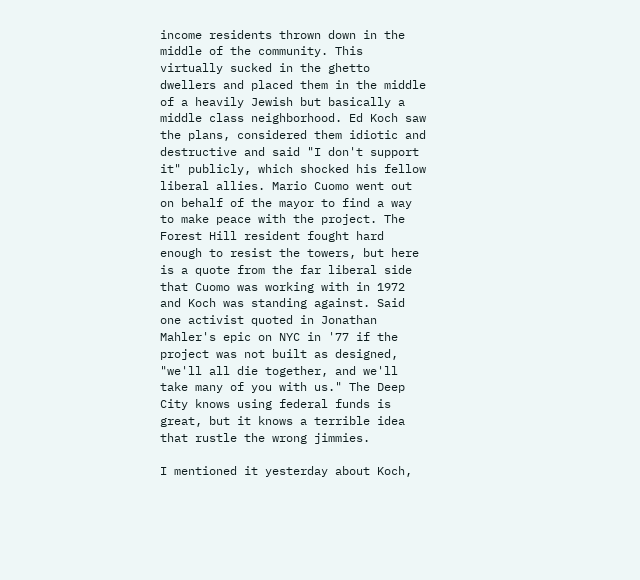income residents thrown down in the middle of the community. This virtually sucked in the ghetto dwellers and placed them in the middle of a heavily Jewish but basically a middle class neighborhood. Ed Koch saw the plans, considered them idiotic and destructive and said "I don't support it" publicly, which shocked his fellow liberal allies. Mario Cuomo went out on behalf of the mayor to find a way to make peace with the project. The Forest Hill resident fought hard enough to resist the towers, but here is a quote from the far liberal side that Cuomo was working with in 1972 and Koch was standing against. Said one activist quoted in Jonathan Mahler's epic on NYC in '77 if the project was not built as designed, "we'll all die together, and we'll take many of you with us." The Deep City knows using federal funds is great, but it knows a terrible idea that rustle the wrong jimmies.

I mentioned it yesterday about Koch,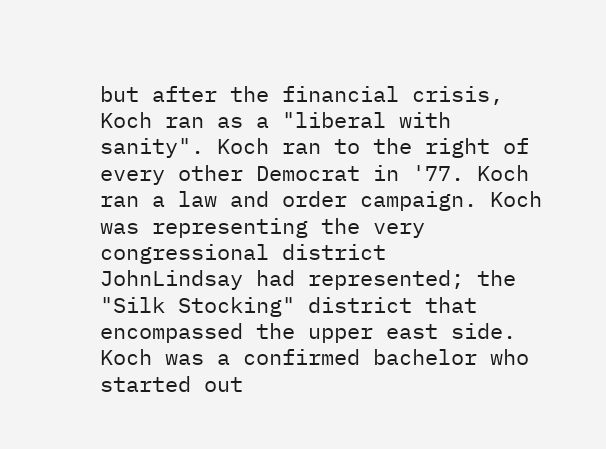but after the financial crisis, Koch ran as a "liberal with sanity". Koch ran to the right of every other Democrat in '77. Koch ran a law and order campaign. Koch was representing the very congressional district  JohnLindsay had represented; the "Silk Stocking" district that encompassed the upper east side. Koch was a confirmed bachelor who started out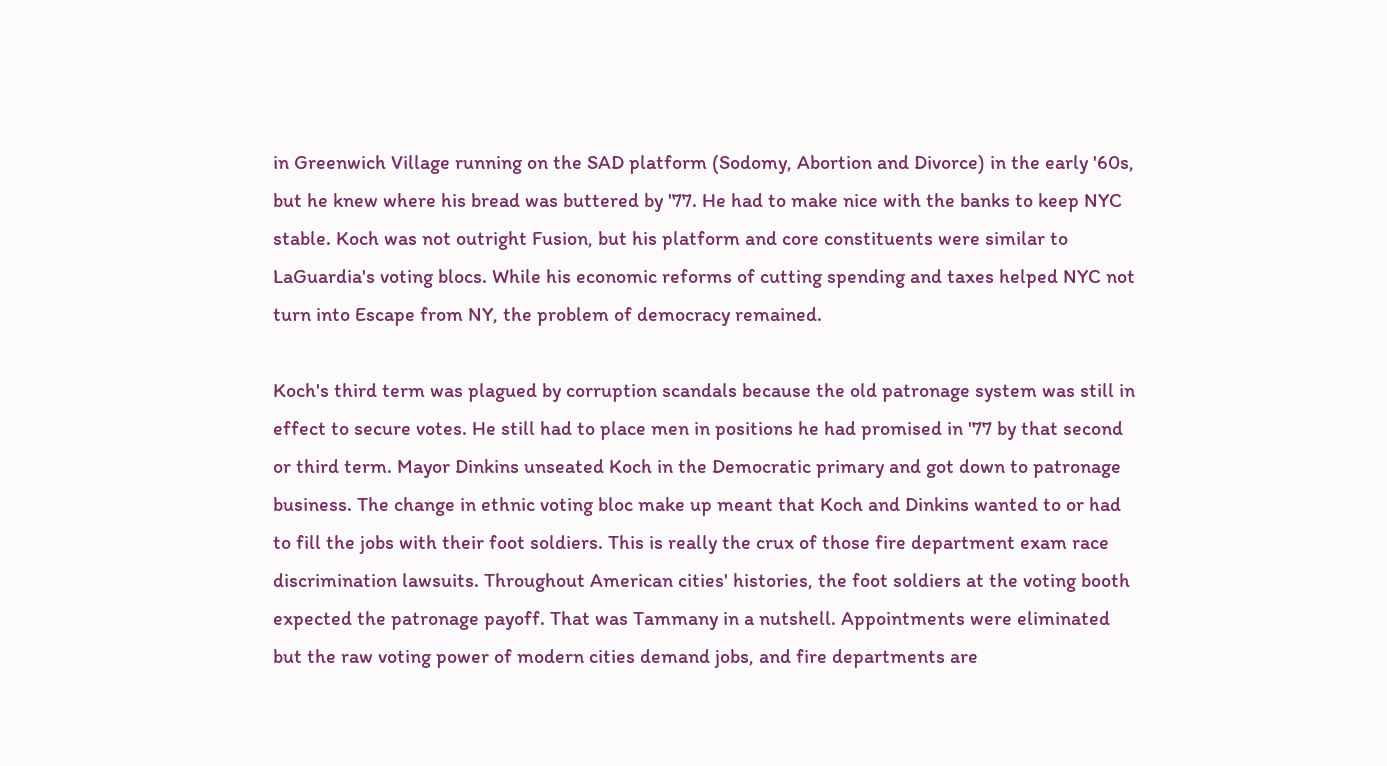in Greenwich Village running on the SAD platform (Sodomy, Abortion and Divorce) in the early '60s, but he knew where his bread was buttered by '77. He had to make nice with the banks to keep NYC stable. Koch was not outright Fusion, but his platform and core constituents were similar to LaGuardia's voting blocs. While his economic reforms of cutting spending and taxes helped NYC not turn into Escape from NY, the problem of democracy remained.

Koch's third term was plagued by corruption scandals because the old patronage system was still in effect to secure votes. He still had to place men in positions he had promised in '77 by that second or third term. Mayor Dinkins unseated Koch in the Democratic primary and got down to patronage business. The change in ethnic voting bloc make up meant that Koch and Dinkins wanted to or had to fill the jobs with their foot soldiers. This is really the crux of those fire department exam race discrimination lawsuits. Throughout American cities' histories, the foot soldiers at the voting booth expected the patronage payoff. That was Tammany in a nutshell. Appointments were eliminated but the raw voting power of modern cities demand jobs, and fire departments are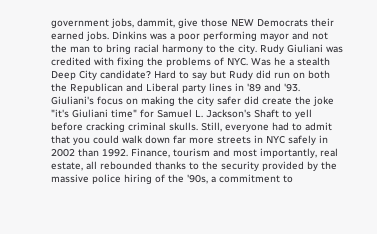government jobs, dammit, give those NEW Democrats their earned jobs. Dinkins was a poor performing mayor and not the man to bring racial harmony to the city. Rudy Giuliani was credited with fixing the problems of NYC. Was he a stealth Deep City candidate? Hard to say but Rudy did run on both the Republican and Liberal party lines in '89 and '93. Giuliani's focus on making the city safer did create the joke "it's Giuliani time" for Samuel L. Jackson's Shaft to yell before cracking criminal skulls. Still, everyone had to admit that you could walk down far more streets in NYC safely in 2002 than 1992. Finance, tourism and most importantly, real estate, all rebounded thanks to the security provided by the massive police hiring of the '90s, a commitment to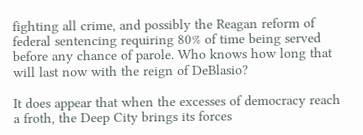fighting all crime, and possibly the Reagan reform of federal sentencing requiring 80% of time being served before any chance of parole. Who knows how long that will last now with the reign of DeBlasio?

It does appear that when the excesses of democracy reach a froth, the Deep City brings its forces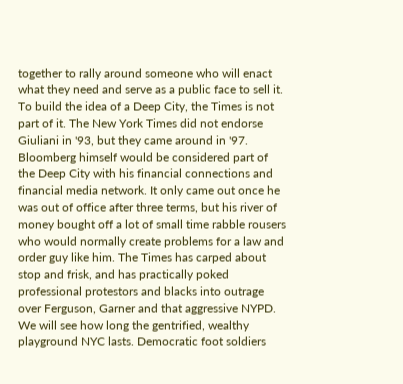together to rally around someone who will enact what they need and serve as a public face to sell it. To build the idea of a Deep City, the Times is not part of it. The New York Times did not endorse Giuliani in '93, but they came around in '97. Bloomberg himself would be considered part of the Deep City with his financial connections and financial media network. It only came out once he was out of office after three terms, but his river of money bought off a lot of small time rabble rousers who would normally create problems for a law and order guy like him. The Times has carped about stop and frisk, and has practically poked professional protestors and blacks into outrage over Ferguson, Garner and that aggressive NYPD. We will see how long the gentrified, wealthy playground NYC lasts. Democratic foot soldiers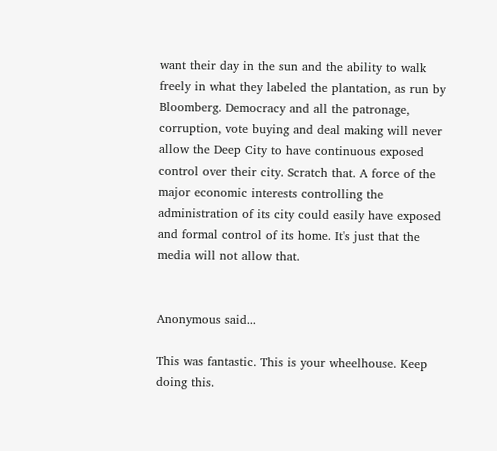want their day in the sun and the ability to walk freely in what they labeled the plantation, as run by Bloomberg. Democracy and all the patronage, corruption, vote buying and deal making will never allow the Deep City to have continuous exposed control over their city. Scratch that. A force of the major economic interests controlling the administration of its city could easily have exposed and formal control of its home. It's just that the media will not allow that.


Anonymous said...

This was fantastic. This is your wheelhouse. Keep doing this.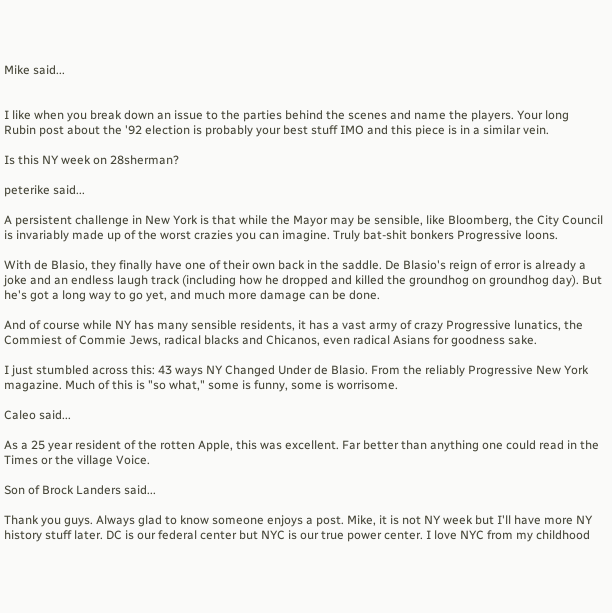Mike said...


I like when you break down an issue to the parties behind the scenes and name the players. Your long Rubin post about the '92 election is probably your best stuff IMO and this piece is in a similar vein.

Is this NY week on 28sherman?

peterike said...

A persistent challenge in New York is that while the Mayor may be sensible, like Bloomberg, the City Council is invariably made up of the worst crazies you can imagine. Truly bat-shit bonkers Progressive loons.

With de Blasio, they finally have one of their own back in the saddle. De Blasio's reign of error is already a joke and an endless laugh track (including how he dropped and killed the groundhog on groundhog day). But he's got a long way to go yet, and much more damage can be done.

And of course while NY has many sensible residents, it has a vast army of crazy Progressive lunatics, the Commiest of Commie Jews, radical blacks and Chicanos, even radical Asians for goodness sake.

I just stumbled across this: 43 ways NY Changed Under de Blasio. From the reliably Progressive New York magazine. Much of this is "so what," some is funny, some is worrisome.

Caleo said...

As a 25 year resident of the rotten Apple, this was excellent. Far better than anything one could read in the Times or the village Voice.

Son of Brock Landers said...

Thank you guys. Always glad to know someone enjoys a post. Mike, it is not NY week but I'll have more NY history stuff later. DC is our federal center but NYC is our true power center. I love NYC from my childhood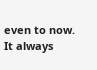even to now. It always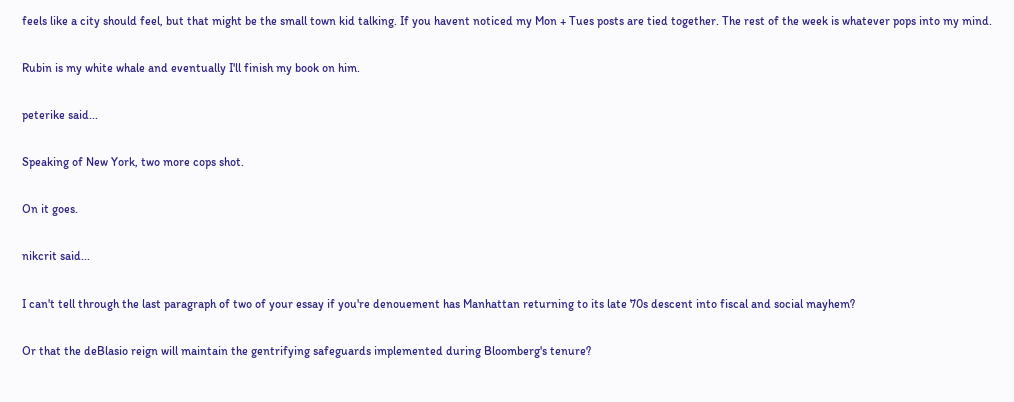feels like a city should feel, but that might be the small town kid talking. If you havent noticed my Mon + Tues posts are tied together. The rest of the week is whatever pops into my mind.

Rubin is my white whale and eventually I'll finish my book on him.

peterike said...

Speaking of New York, two more cops shot.

On it goes.

nikcrit said...

I can't tell through the last paragraph of two of your essay if you're denouement has Manhattan returning to its late 70s descent into fiscal and social mayhem?

Or that the deBlasio reign will maintain the gentrifying safeguards implemented during Bloomberg's tenure?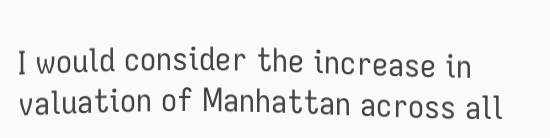I would consider the increase in valuation of Manhattan across all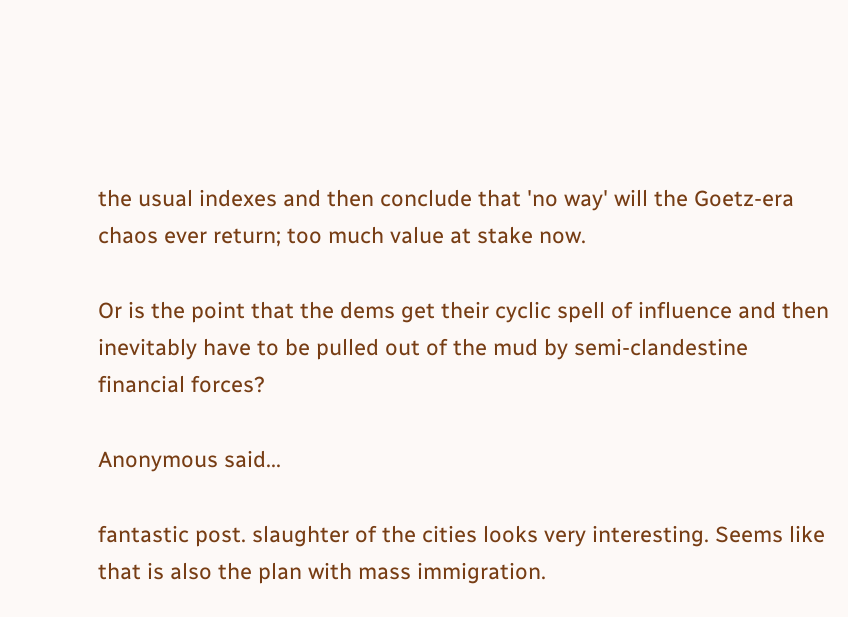the usual indexes and then conclude that 'no way' will the Goetz-era chaos ever return; too much value at stake now.

Or is the point that the dems get their cyclic spell of influence and then inevitably have to be pulled out of the mud by semi-clandestine financial forces?

Anonymous said...

fantastic post. slaughter of the cities looks very interesting. Seems like that is also the plan with mass immigration.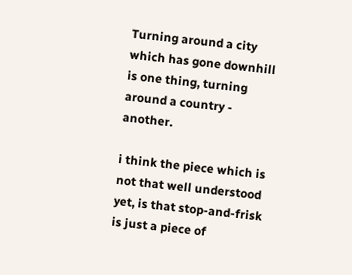Turning around a city which has gone downhill is one thing, turning around a country - another.

i think the piece which is not that well understood yet, is that stop-and-frisk is just a piece of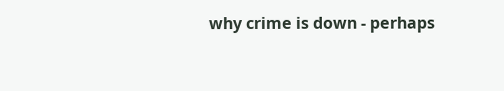why crime is down - perhaps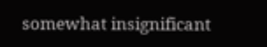somewhat insignificant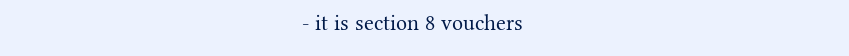- it is section 8 vouchers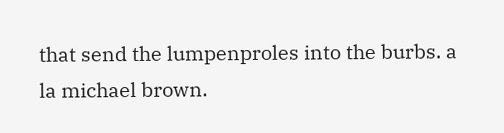that send the lumpenproles into the burbs. a la michael brown.